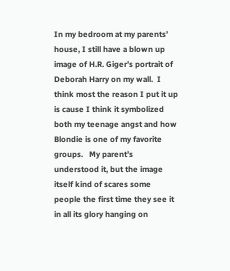In my bedroom at my parents’ house, I still have a blown up image of H.R. Giger’s portrait of Deborah Harry on my wall.  I think most the reason I put it up is cause I think it symbolized both my teenage angst and how Blondie is one of my favorite groups.   My parent’s understood it, but the image itself kind of scares some people the first time they see it in all its glory hanging on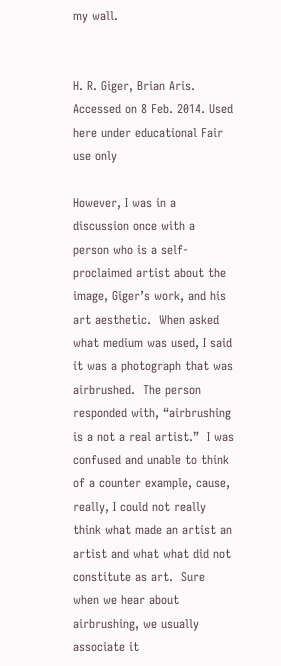my wall.


H. R. Giger, Brian Aris. Accessed on 8 Feb. 2014. Used here under educational Fair use only

However, I was in a discussion once with a person who is a self-proclaimed artist about the image, Giger’s work, and his art aesthetic.  When asked what medium was used, I said it was a photograph that was airbrushed.  The person responded with, “airbrushing is a not a real artist.”  I was confused and unable to think of a counter example, cause, really, I could not really think what made an artist an artist and what what did not constitute as art.  Sure when we hear about airbrushing, we usually associate it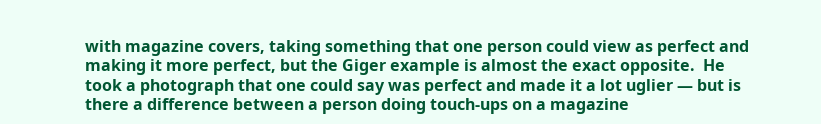with magazine covers, taking something that one person could view as perfect and making it more perfect, but the Giger example is almost the exact opposite.  He took a photograph that one could say was perfect and made it a lot uglier — but is there a difference between a person doing touch-ups on a magazine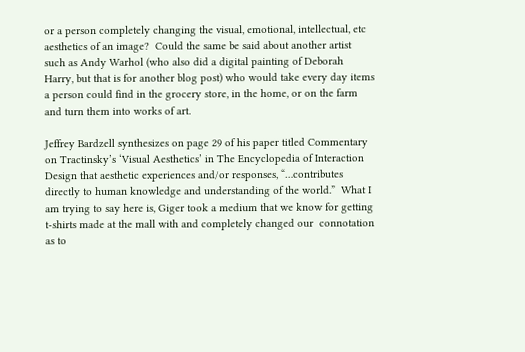or a person completely changing the visual, emotional, intellectual, etc aesthetics of an image?  Could the same be said about another artist such as Andy Warhol (who also did a digital painting of Deborah Harry, but that is for another blog post) who would take every day items a person could find in the grocery store, in the home, or on the farm and turn them into works of art.

Jeffrey Bardzell synthesizes on page 29 of his paper titled Commentary on Tractinsky’s ‘Visual Aesthetics’ in The Encyclopedia of Interaction Design that aesthetic experiences and/or responses, “…contributes directly to human knowledge and understanding of the world.”  What I am trying to say here is, Giger took a medium that we know for getting t-shirts made at the mall with and completely changed our  connotation as to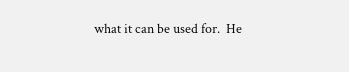what it can be used for.  He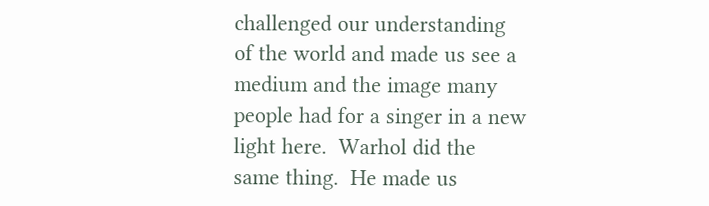challenged our understanding of the world and made us see a medium and the image many people had for a singer in a new light here.  Warhol did the same thing.  He made us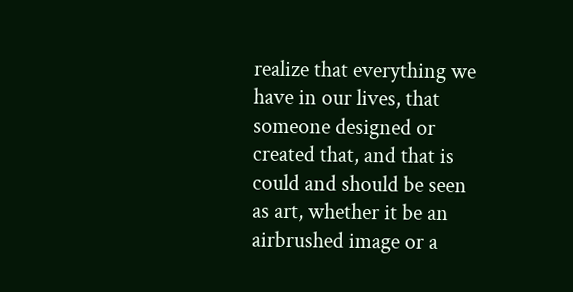realize that everything we have in our lives, that someone designed or created that, and that is could and should be seen as art, whether it be an airbrushed image or a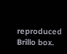reproduced Brillo box.